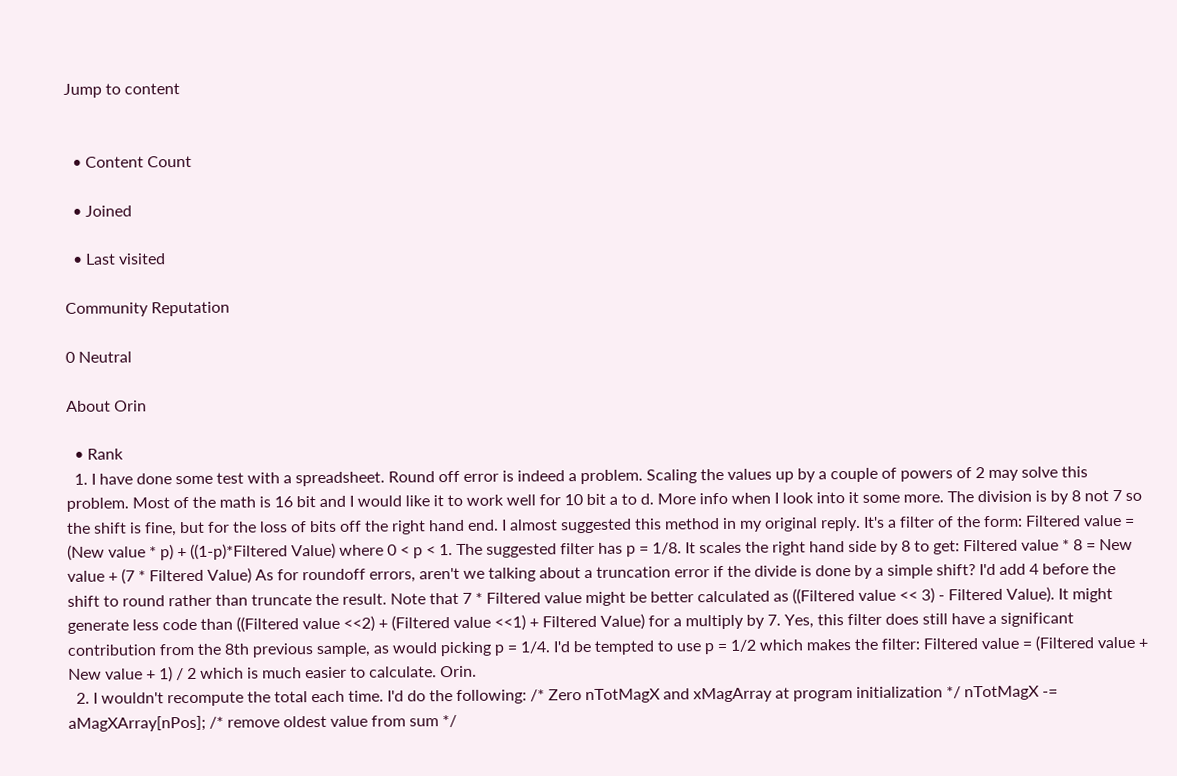Jump to content


  • Content Count

  • Joined

  • Last visited

Community Reputation

0 Neutral

About Orin

  • Rank
  1. I have done some test with a spreadsheet. Round off error is indeed a problem. Scaling the values up by a couple of powers of 2 may solve this problem. Most of the math is 16 bit and I would like it to work well for 10 bit a to d. More info when I look into it some more. The division is by 8 not 7 so the shift is fine, but for the loss of bits off the right hand end. I almost suggested this method in my original reply. It's a filter of the form: Filtered value = (New value * p) + ((1-p)*Filtered Value) where 0 < p < 1. The suggested filter has p = 1/8. It scales the right hand side by 8 to get: Filtered value * 8 = New value + (7 * Filtered Value) As for roundoff errors, aren't we talking about a truncation error if the divide is done by a simple shift? I'd add 4 before the shift to round rather than truncate the result. Note that 7 * Filtered value might be better calculated as ((Filtered value << 3) - Filtered Value). It might generate less code than ((Filtered value <<2) + (Filtered value <<1) + Filtered Value) for a multiply by 7. Yes, this filter does still have a significant contribution from the 8th previous sample, as would picking p = 1/4. I'd be tempted to use p = 1/2 which makes the filter: Filtered value = (Filtered value + New value + 1) / 2 which is much easier to calculate. Orin.
  2. I wouldn't recompute the total each time. I'd do the following: /* Zero nTotMagX and xMagArray at program initialization */ nTotMagX -= aMagXArray[nPos]; /* remove oldest value from sum */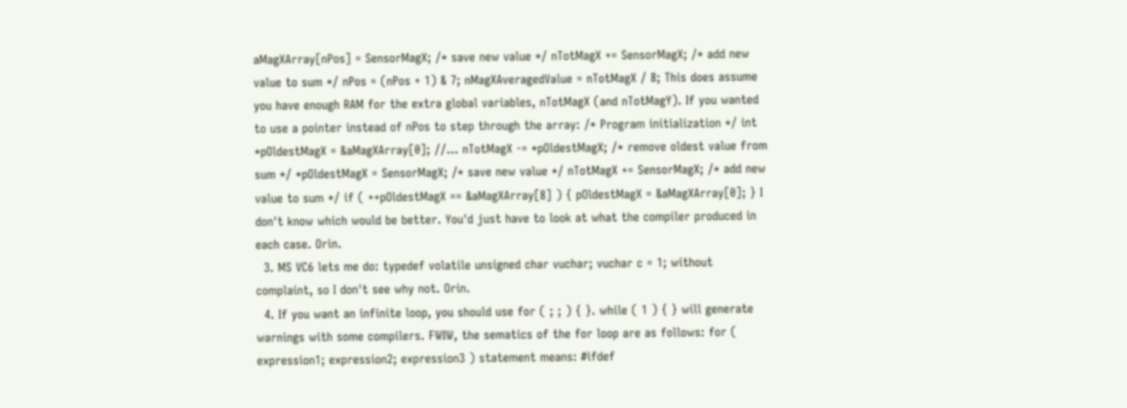aMagXArray[nPos] = SensorMagX; /* save new value */ nTotMagX += SensorMagX; /* add new value to sum */ nPos = (nPos + 1) & 7; nMagXAveragedValue = nTotMagX / 8; This does assume you have enough RAM for the extra global variables, nTotMagX (and nTotMagY). If you wanted to use a pointer instead of nPos to step through the array: /* Program initialization */ int *pOldestMagX = &aMagXArray[0]; //... nTotMagX -= *pOldestMagX; /* remove oldest value from sum */ *pOldestMagX = SensorMagX; /* save new value */ nTotMagX += SensorMagX; /* add new value to sum */ if ( ++pOldestMagX == &aMagXArray[8] ) { pOldestMagX = &aMagXArray[0]; } I don't know which would be better. You'd just have to look at what the compiler produced in each case. Orin.
  3. MS VC6 lets me do: typedef volatile unsigned char vuchar; vuchar c = 1; without complaint, so I don't see why not. Orin.
  4. If you want an infinite loop, you should use for ( ; ; ) { }. while ( 1 ) { } will generate warnings with some compilers. FWIW, the sematics of the for loop are as follows: for ( expression1; expression2; expression3 ) statement means: #ifdef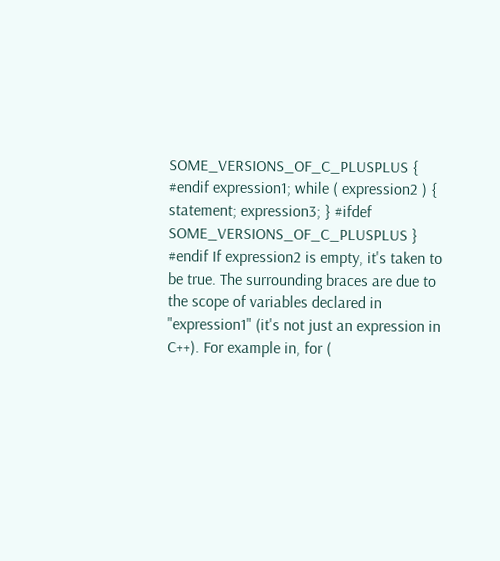SOME_VERSIONS_OF_C_PLUSPLUS { #endif expression1; while ( expression2 ) { statement; expression3; } #ifdef SOME_VERSIONS_OF_C_PLUSPLUS } #endif If expression2 is empty, it's taken to be true. The surrounding braces are due to the scope of variables declared in "expression1" (it's not just an expression in C++). For example in, for (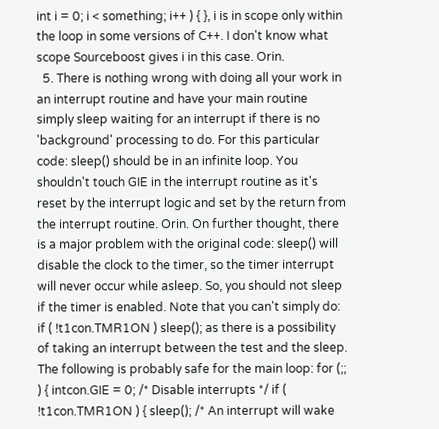int i = 0; i < something; i++ ) { }, i is in scope only within the loop in some versions of C++. I don't know what scope Sourceboost gives i in this case. Orin.
  5. There is nothing wrong with doing all your work in an interrupt routine and have your main routine simply sleep waiting for an interrupt if there is no 'background' processing to do. For this particular code: sleep() should be in an infinite loop. You shouldn't touch GIE in the interrupt routine as it's reset by the interrupt logic and set by the return from the interrupt routine. Orin. On further thought, there is a major problem with the original code: sleep() will disable the clock to the timer, so the timer interrupt will never occur while asleep. So, you should not sleep if the timer is enabled. Note that you can't simply do: if ( !t1con.TMR1ON ) sleep(); as there is a possibility of taking an interrupt between the test and the sleep. The following is probably safe for the main loop: for (;; ) { intcon.GIE = 0; /* Disable interrupts */ if ( !t1con.TMR1ON ) { sleep(); /* An interrupt will wake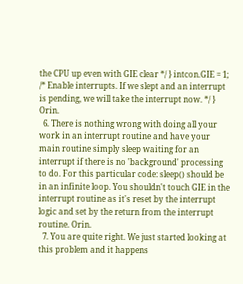the CPU up even with GIE clear */ } intcon.GIE = 1; /* Enable interrupts. If we slept and an interrupt is pending, we will take the interrupt now. */ } Orin.
  6. There is nothing wrong with doing all your work in an interrupt routine and have your main routine simply sleep waiting for an interrupt if there is no 'background' processing to do. For this particular code: sleep() should be in an infinite loop. You shouldn't touch GIE in the interrupt routine as it's reset by the interrupt logic and set by the return from the interrupt routine. Orin.
  7. You are quite right. We just started looking at this problem and it happens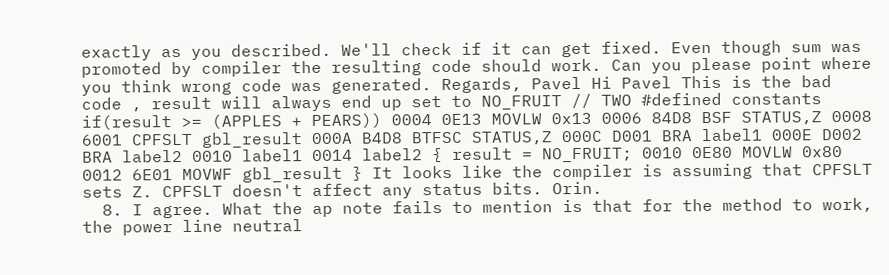exactly as you described. We'll check if it can get fixed. Even though sum was promoted by compiler the resulting code should work. Can you please point where you think wrong code was generated. Regards, Pavel Hi Pavel This is the bad code , result will always end up set to NO_FRUIT // TWO #defined constants if(result >= (APPLES + PEARS)) 0004 0E13 MOVLW 0x13 0006 84D8 BSF STATUS,Z 0008 6001 CPFSLT gbl_result 000A B4D8 BTFSC STATUS,Z 000C D001 BRA label1 000E D002 BRA label2 0010 label1 0014 label2 { result = NO_FRUIT; 0010 0E80 MOVLW 0x80 0012 6E01 MOVWF gbl_result } It looks like the compiler is assuming that CPFSLT sets Z. CPFSLT doesn't affect any status bits. Orin.
  8. I agree. What the ap note fails to mention is that for the method to work, the power line neutral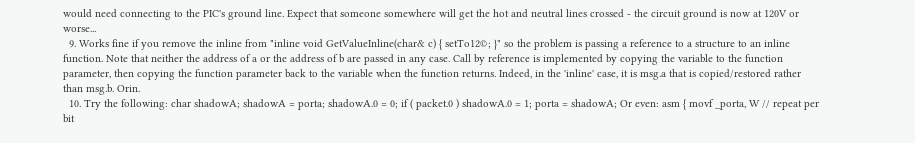would need connecting to the PIC's ground line. Expect that someone somewhere will get the hot and neutral lines crossed - the circuit ground is now at 120V or worse...
  9. Works fine if you remove the inline from "inline void GetValueInline(char& c) { setTo12©; }" so the problem is passing a reference to a structure to an inline function. Note that neither the address of a or the address of b are passed in any case. Call by reference is implemented by copying the variable to the function parameter, then copying the function parameter back to the variable when the function returns. Indeed, in the 'inline' case, it is msg.a that is copied/restored rather than msg.b. Orin.
  10. Try the following: char shadowA; shadowA = porta; shadowA.0 = 0; if ( packet.0 ) shadowA.0 = 1; porta = shadowA; Or even: asm { movf _porta, W // repeat per bit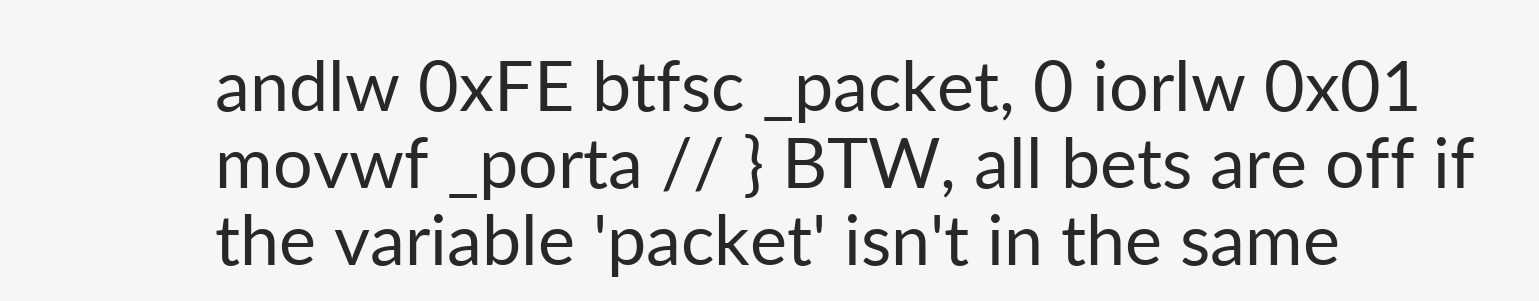andlw 0xFE btfsc _packet, 0 iorlw 0x01 movwf _porta // } BTW, all bets are off if the variable 'packet' isn't in the same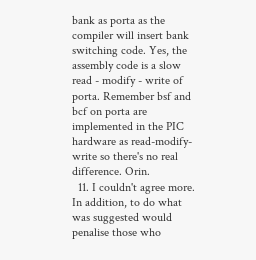bank as porta as the compiler will insert bank switching code. Yes, the assembly code is a slow read - modify - write of porta. Remember bsf and bcf on porta are implemented in the PIC hardware as read-modify-write so there's no real difference. Orin.
  11. I couldn't agree more. In addition, to do what was suggested would penalise those who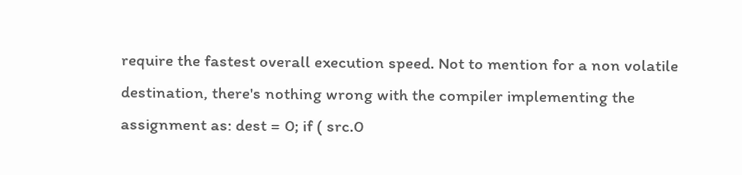require the fastest overall execution speed. Not to mention for a non volatile destination, there's nothing wrong with the compiler implementing the assignment as: dest = 0; if ( src.0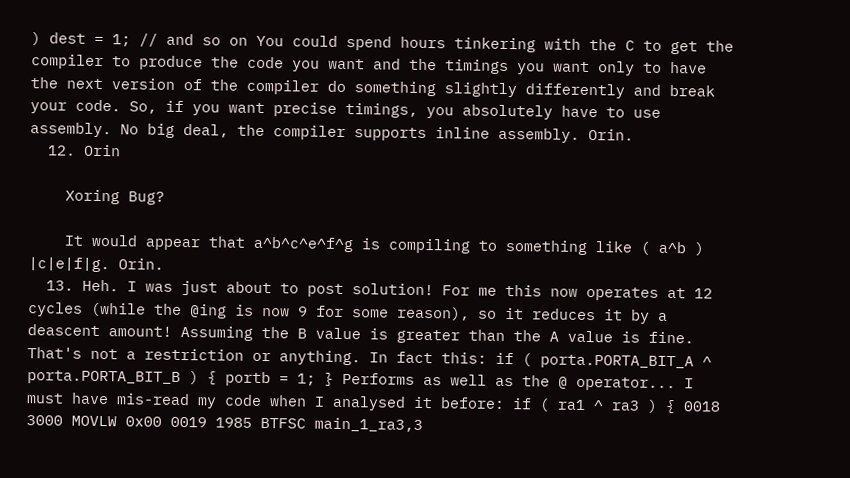) dest = 1; // and so on You could spend hours tinkering with the C to get the compiler to produce the code you want and the timings you want only to have the next version of the compiler do something slightly differently and break your code. So, if you want precise timings, you absolutely have to use assembly. No big deal, the compiler supports inline assembly. Orin.
  12. Orin

    Xoring Bug?

    It would appear that a^b^c^e^f^g is compiling to something like ( a^b ) |c|e|f|g. Orin.
  13. Heh. I was just about to post solution! For me this now operates at 12 cycles (while the @ing is now 9 for some reason), so it reduces it by a deascent amount! Assuming the B value is greater than the A value is fine. That's not a restriction or anything. In fact this: if ( porta.PORTA_BIT_A ^ porta.PORTA_BIT_B ) { portb = 1; } Performs as well as the @ operator... I must have mis-read my code when I analysed it before: if ( ra1 ^ ra3 ) { 0018 3000 MOVLW 0x00 0019 1985 BTFSC main_1_ra3,3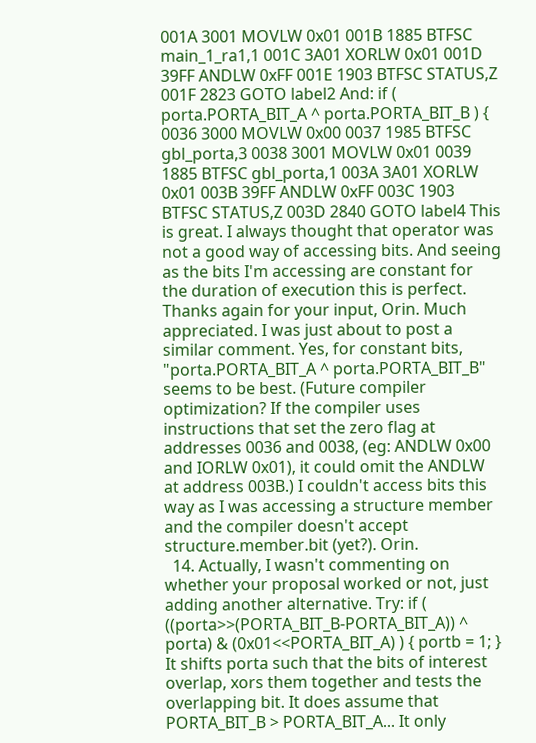001A 3001 MOVLW 0x01 001B 1885 BTFSC main_1_ra1,1 001C 3A01 XORLW 0x01 001D 39FF ANDLW 0xFF 001E 1903 BTFSC STATUS,Z 001F 2823 GOTO label2 And: if ( porta.PORTA_BIT_A ^ porta.PORTA_BIT_B ) { 0036 3000 MOVLW 0x00 0037 1985 BTFSC gbl_porta,3 0038 3001 MOVLW 0x01 0039 1885 BTFSC gbl_porta,1 003A 3A01 XORLW 0x01 003B 39FF ANDLW 0xFF 003C 1903 BTFSC STATUS,Z 003D 2840 GOTO label4 This is great. I always thought that operator was not a good way of accessing bits. And seeing as the bits I'm accessing are constant for the duration of execution this is perfect. Thanks again for your input, Orin. Much appreciated. I was just about to post a similar comment. Yes, for constant bits, "porta.PORTA_BIT_A ^ porta.PORTA_BIT_B" seems to be best. (Future compiler optimization? If the compiler uses instructions that set the zero flag at addresses 0036 and 0038, (eg: ANDLW 0x00 and IORLW 0x01), it could omit the ANDLW at address 003B.) I couldn't access bits this way as I was accessing a structure member and the compiler doesn't accept structure.member.bit (yet?). Orin.
  14. Actually, I wasn't commenting on whether your proposal worked or not, just adding another alternative. Try: if ( ((porta>>(PORTA_BIT_B-PORTA_BIT_A)) ^ porta) & (0x01<<PORTA_BIT_A) ) { portb = 1; } It shifts porta such that the bits of interest overlap, xors them together and tests the overlapping bit. It does assume that PORTA_BIT_B > PORTA_BIT_A... It only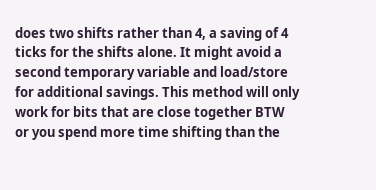does two shifts rather than 4, a saving of 4 ticks for the shifts alone. It might avoid a second temporary variable and load/store for additional savings. This method will only work for bits that are close together BTW or you spend more time shifting than the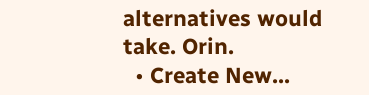alternatives would take. Orin.
  • Create New...